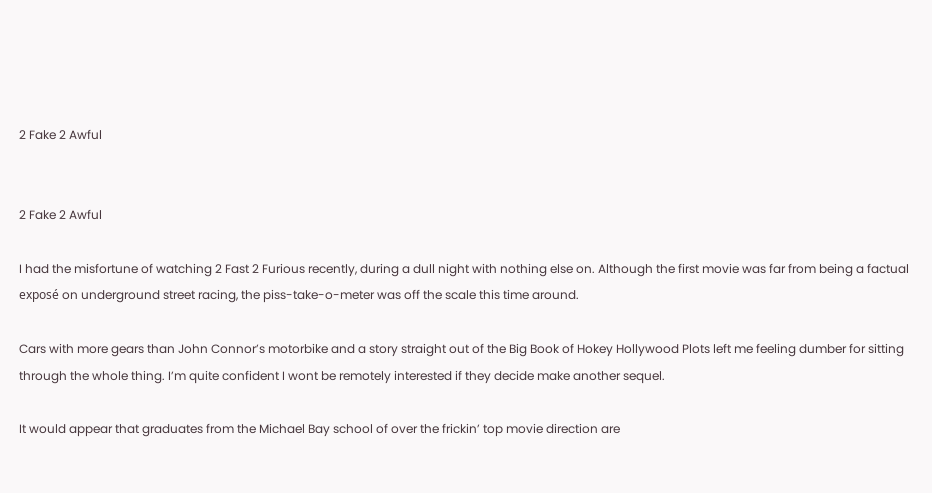2 Fake 2 Awful


2 Fake 2 Awful

I had the misfortune of watching 2 Fast 2 Furious recently, during a dull night with nothing else on. Although the first movie was far from being a factual exposé on underground street racing, the piss-take-o-meter was off the scale this time around.

Cars with more gears than John Connor’s motorbike and a story straight out of the Big Book of Hokey Hollywood Plots left me feeling dumber for sitting through the whole thing. I’m quite confident I wont be remotely interested if they decide make another sequel.

It would appear that graduates from the Michael Bay school of over the frickin’ top movie direction are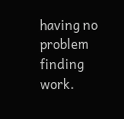having no problem finding work.